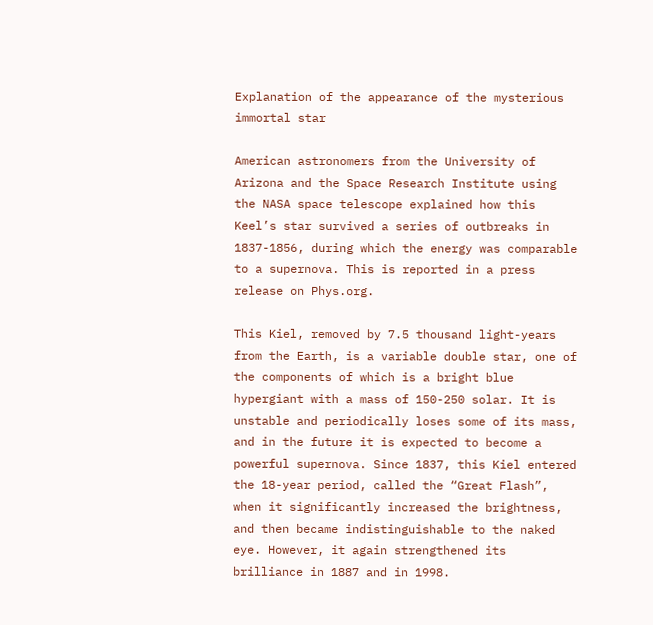Explanation of the appearance of the mysterious immortal star

American astronomers from the University of Arizona and the Space Research Institute using the NASA space telescope explained how this Keel’s star survived a series of outbreaks in 1837-1856, during which the energy was comparable to a supernova. This is reported in a press release on Phys.org.

This Kiel, removed by 7.5 thousand light-years from the Earth, is a variable double star, one of the components of which is a bright blue hypergiant with a mass of 150-250 solar. It is unstable and periodically loses some of its mass, and in the future it is expected to become a powerful supernova. Since 1837, this Kiel entered the 18-year period, called the “Great Flash”, when it significantly increased the brightness, and then became indistinguishable to the naked eye. However, it again strengthened its brilliance in 1887 and in 1998.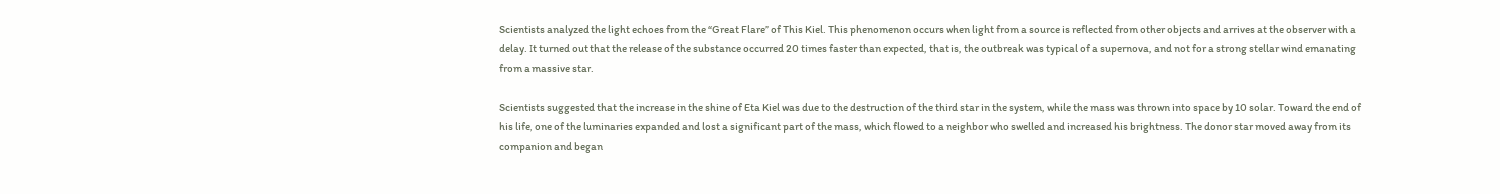Scientists analyzed the light echoes from the “Great Flare” of This Kiel. This phenomenon occurs when light from a source is reflected from other objects and arrives at the observer with a delay. It turned out that the release of the substance occurred 20 times faster than expected, that is, the outbreak was typical of a supernova, and not for a strong stellar wind emanating from a massive star.

Scientists suggested that the increase in the shine of Eta Kiel was due to the destruction of the third star in the system, while the mass was thrown into space by 10 solar. Toward the end of his life, one of the luminaries expanded and lost a significant part of the mass, which flowed to a neighbor who swelled and increased his brightness. The donor star moved away from its companion and began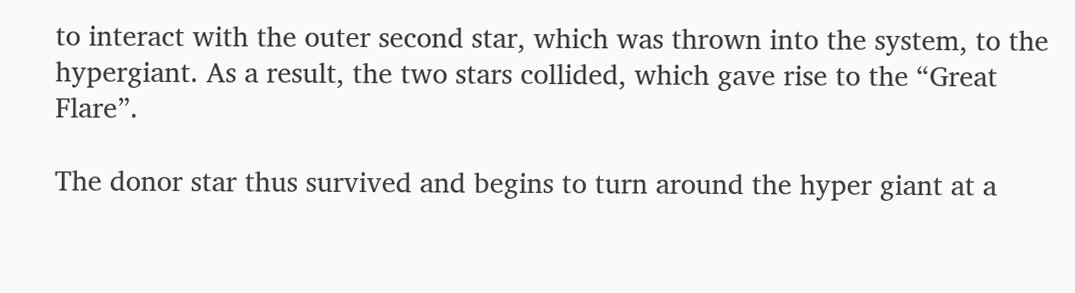to interact with the outer second star, which was thrown into the system, to the hypergiant. As a result, the two stars collided, which gave rise to the “Great Flare”.

The donor star thus survived and begins to turn around the hyper giant at a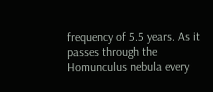frequency of 5.5 years. As it passes through the Homunculus nebula every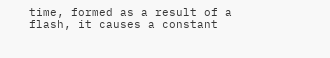time, formed as a result of a flash, it causes a constant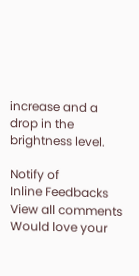increase and a drop in the brightness level.

Notify of
Inline Feedbacks
View all comments
Would love your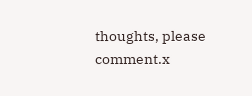thoughts, please comment.x